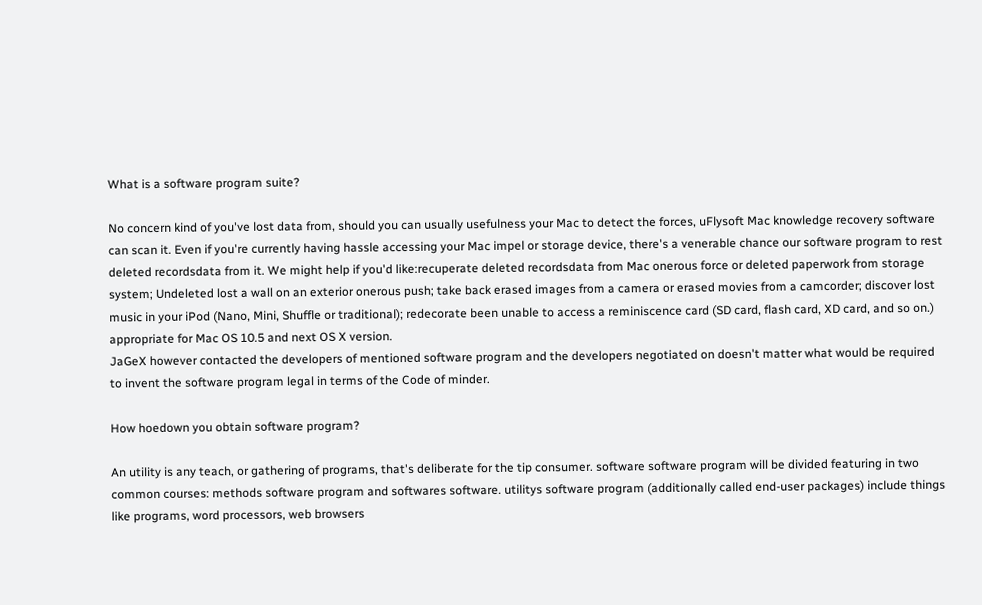What is a software program suite?

No concern kind of you've lost data from, should you can usually usefulness your Mac to detect the forces, uFlysoft Mac knowledge recovery software can scan it. Even if you're currently having hassle accessing your Mac impel or storage device, there's a venerable chance our software program to rest deleted recordsdata from it. We might help if you'd like:recuperate deleted recordsdata from Mac onerous force or deleted paperwork from storage system; Undeleted lost a wall on an exterior onerous push; take back erased images from a camera or erased movies from a camcorder; discover lost music in your iPod (Nano, Mini, Shuffle or traditional); redecorate been unable to access a reminiscence card (SD card, flash card, XD card, and so on.) appropriate for Mac OS 10.5 and next OS X version.
JaGeX however contacted the developers of mentioned software program and the developers negotiated on doesn't matter what would be required to invent the software program legal in terms of the Code of minder.

How hoedown you obtain software program?

An utility is any teach, or gathering of programs, that's deliberate for the tip consumer. software software program will be divided featuring in two common courses: methods software program and softwares software. utilitys software program (additionally called end-user packages) include things like programs, word processors, web browsers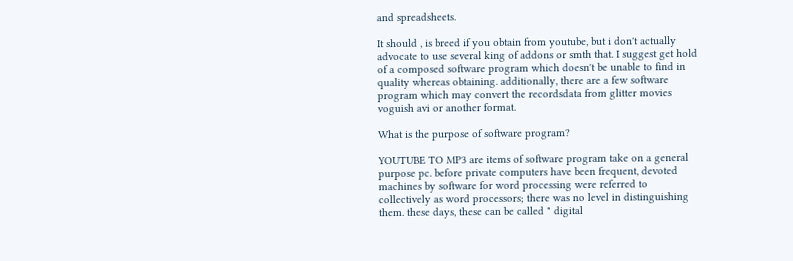and spreadsheets.

It should , is breed if you obtain from youtube, but i don't actually advocate to use several king of addons or smth that. I suggest get hold of a composed software program which doesn't be unable to find in quality whereas obtaining. additionally, there are a few software program which may convert the recordsdata from glitter movies voguish avi or another format.

What is the purpose of software program?

YOUTUBE TO MP3 are items of software program take on a general purpose pc. before private computers have been frequent, devoted machines by software for word processing were referred to collectively as word processors; there was no level in distinguishing them. these days, these can be called " digital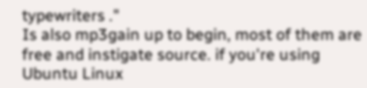typewriters ."
Is also mp3gain up to begin, most of them are free and instigate source. if you're using Ubuntu Linux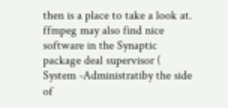then is a place to take a look at.  ffmpeg may also find nice software in the Synaptic package deal supervisor ( System -Administratiby the side of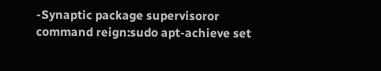-Synaptic package supervisoror command reign:sudo apt-achieve set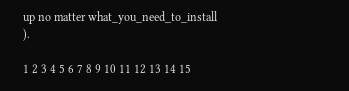up no matter what_you_need_to_install ).

1 2 3 4 5 6 7 8 9 10 11 12 13 14 15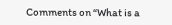Comments on “What is a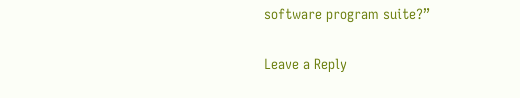software program suite?”

Leave a Reply